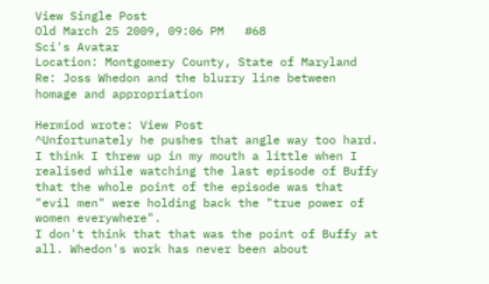View Single Post
Old March 25 2009, 09:06 PM   #68
Sci's Avatar
Location: Montgomery County, State of Maryland
Re: Joss Whedon and the blurry line between homage and appropriation

Hermiod wrote: View Post
^Unfortunately he pushes that angle way too hard. I think I threw up in my mouth a little when I realised while watching the last episode of Buffy that the whole point of the episode was that "evil men" were holding back the "true power of women everywhere".
I don't think that that was the point of Buffy at all. Whedon's work has never been about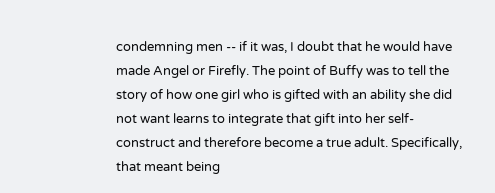condemning men -- if it was, I doubt that he would have made Angel or Firefly. The point of Buffy was to tell the story of how one girl who is gifted with an ability she did not want learns to integrate that gift into her self-construct and therefore become a true adult. Specifically, that meant being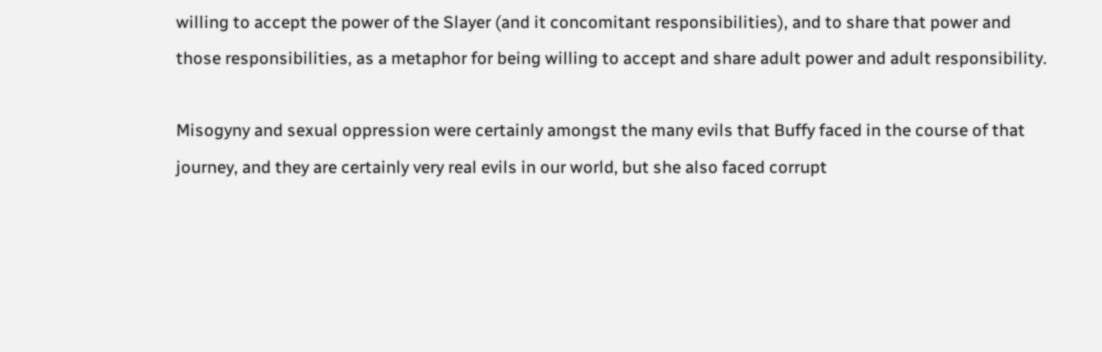willing to accept the power of the Slayer (and it concomitant responsibilities), and to share that power and those responsibilities, as a metaphor for being willing to accept and share adult power and adult responsibility.

Misogyny and sexual oppression were certainly amongst the many evils that Buffy faced in the course of that journey, and they are certainly very real evils in our world, but she also faced corrupt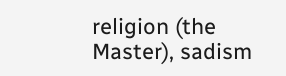religion (the Master), sadism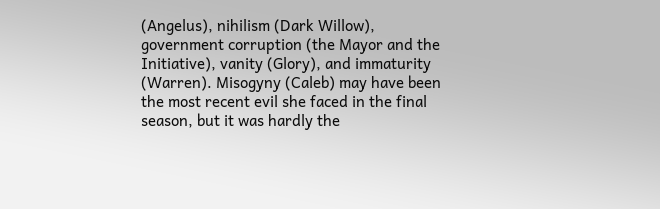(Angelus), nihilism (Dark Willow), government corruption (the Mayor and the Initiative), vanity (Glory), and immaturity (Warren). Misogyny (Caleb) may have been the most recent evil she faced in the final season, but it was hardly the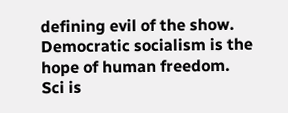defining evil of the show.
Democratic socialism is the hope of human freedom.
Sci is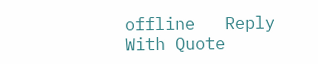offline   Reply With Quote